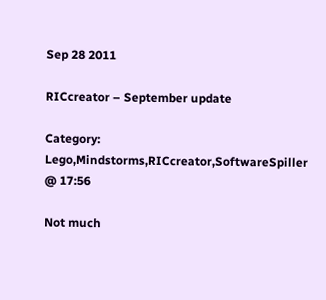Sep 28 2011

RICcreator – September update

Category: Lego,Mindstorms,RICcreator,SoftwareSpiller @ 17:56

Not much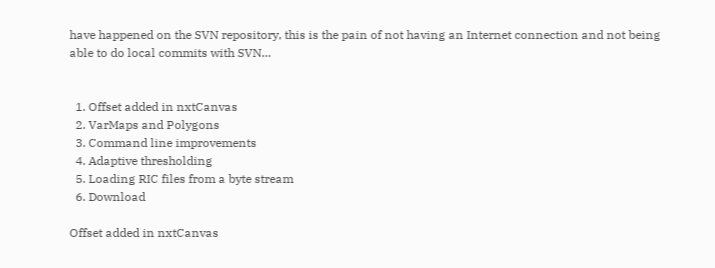have happened on the SVN repository, this is the pain of not having an Internet connection and not being able to do local commits with SVN…


  1. Offset added in nxtCanvas
  2. VarMaps and Polygons
  3. Command line improvements
  4. Adaptive thresholding
  5. Loading RIC files from a byte stream
  6. Download

Offset added in nxtCanvas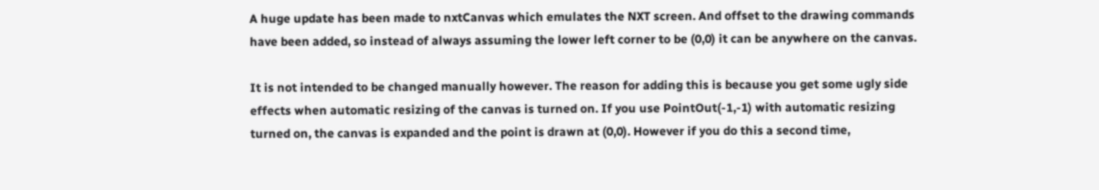A huge update has been made to nxtCanvas which emulates the NXT screen. And offset to the drawing commands have been added, so instead of always assuming the lower left corner to be (0,0) it can be anywhere on the canvas.

It is not intended to be changed manually however. The reason for adding this is because you get some ugly side effects when automatic resizing of the canvas is turned on. If you use PointOut(-1,-1) with automatic resizing turned on, the canvas is expanded and the point is drawn at (0,0). However if you do this a second time,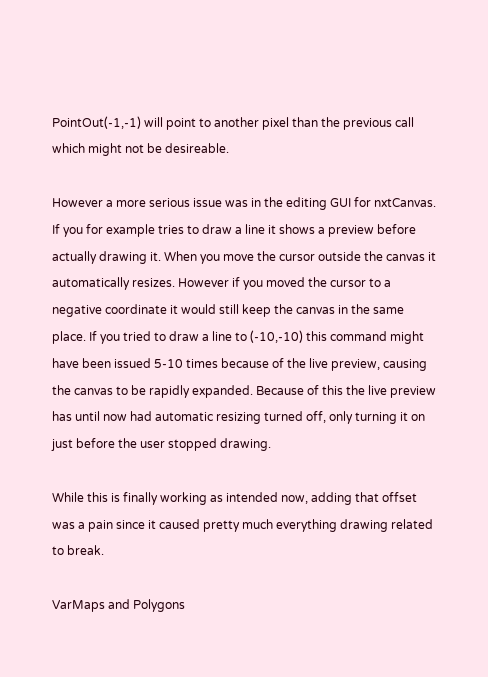PointOut(-1,-1) will point to another pixel than the previous call which might not be desireable.

However a more serious issue was in the editing GUI for nxtCanvas. If you for example tries to draw a line it shows a preview before actually drawing it. When you move the cursor outside the canvas it automatically resizes. However if you moved the cursor to a negative coordinate it would still keep the canvas in the same place. If you tried to draw a line to (-10,-10) this command might have been issued 5-10 times because of the live preview, causing the canvas to be rapidly expanded. Because of this the live preview has until now had automatic resizing turned off, only turning it on just before the user stopped drawing.

While this is finally working as intended now, adding that offset was a pain since it caused pretty much everything drawing related to break.

VarMaps and Polygons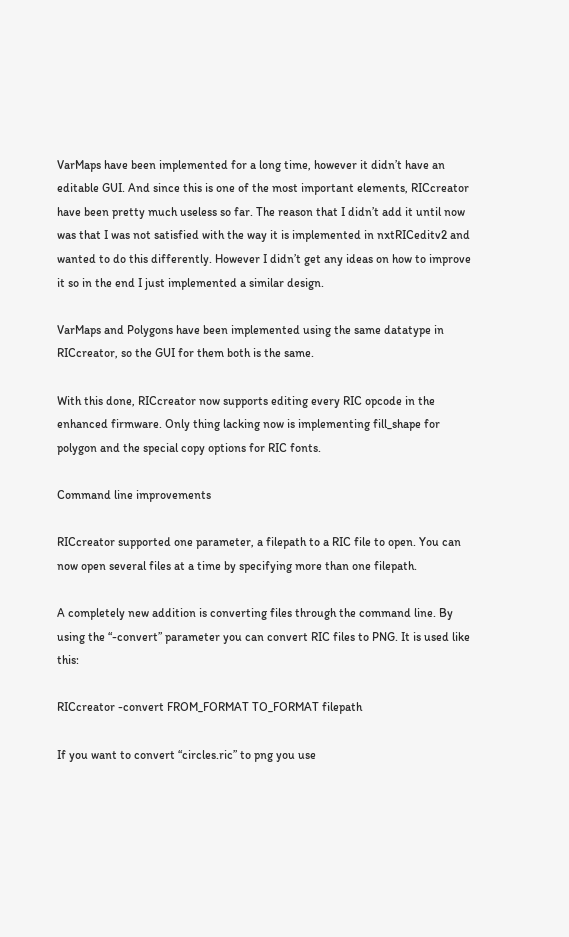VarMaps have been implemented for a long time, however it didn’t have an editable GUI. And since this is one of the most important elements, RICcreator have been pretty much useless so far. The reason that I didn’t add it until now was that I was not satisfied with the way it is implemented in nxtRICeditv2 and wanted to do this differently. However I didn’t get any ideas on how to improve it so in the end I just implemented a similar design.

VarMaps and Polygons have been implemented using the same datatype in RICcreator, so the GUI for them both is the same.

With this done, RICcreator now supports editing every RIC opcode in the enhanced firmware. Only thing lacking now is implementing fill_shape for polygon and the special copy options for RIC fonts.

Command line improvements

RICcreator supported one parameter, a filepath to a RIC file to open. You can now open several files at a time by specifying more than one filepath.

A completely new addition is converting files through the command line. By using the “-convert” parameter you can convert RIC files to PNG. It is used like this:

RICcreator -convert FROM_FORMAT TO_FORMAT filepath

If you want to convert “circles.ric” to png you use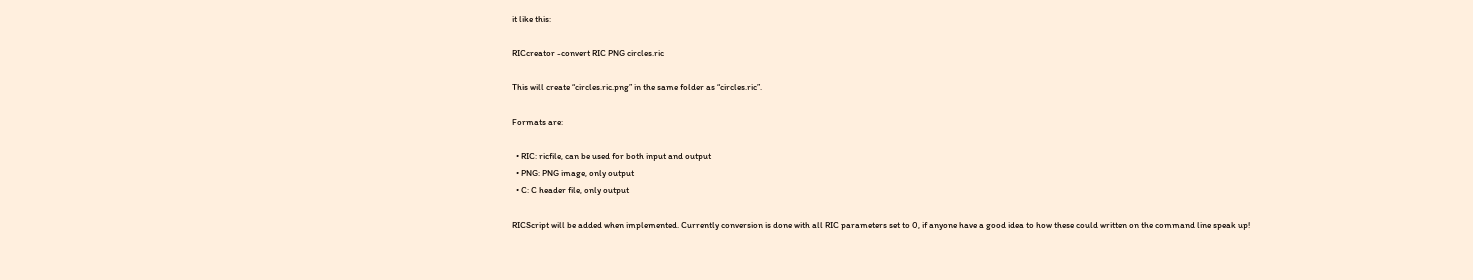it like this:

RICcreator -convert RIC PNG circles.ric

This will create “circles.ric.png” in the same folder as “circles.ric”.

Formats are:

  • RIC: ricfile, can be used for both input and output
  • PNG: PNG image, only output
  • C: C header file, only output

RICScript will be added when implemented. Currently conversion is done with all RIC parameters set to 0, if anyone have a good idea to how these could written on the command line speak up!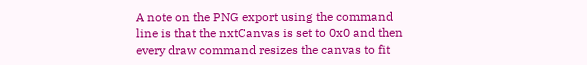A note on the PNG export using the command line is that the nxtCanvas is set to 0x0 and then every draw command resizes the canvas to fit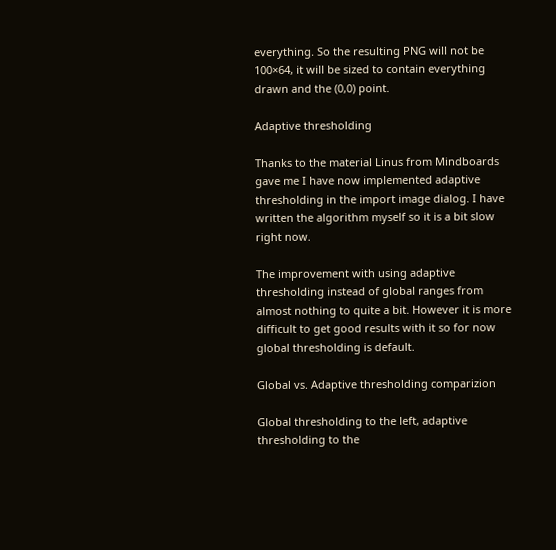everything. So the resulting PNG will not be 100×64, it will be sized to contain everything drawn and the (0,0) point.

Adaptive thresholding

Thanks to the material Linus from Mindboards gave me I have now implemented adaptive thresholding in the import image dialog. I have written the algorithm myself so it is a bit slow right now.

The improvement with using adaptive thresholding instead of global ranges from almost nothing to quite a bit. However it is more difficult to get good results with it so for now global thresholding is default.

Global vs. Adaptive thresholding comparizion

Global thresholding to the left, adaptive thresholding to the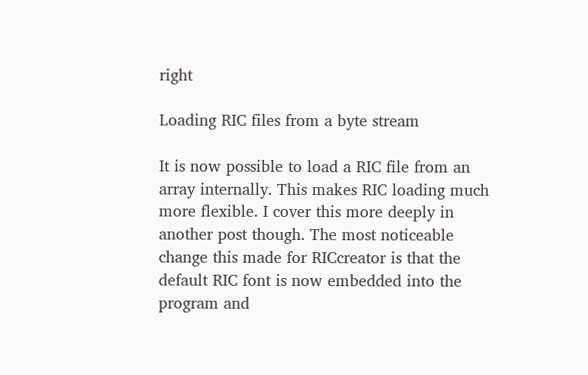right

Loading RIC files from a byte stream

It is now possible to load a RIC file from an array internally. This makes RIC loading much more flexible. I cover this more deeply in another post though. The most noticeable change this made for RICcreator is that the default RIC font is now embedded into the program and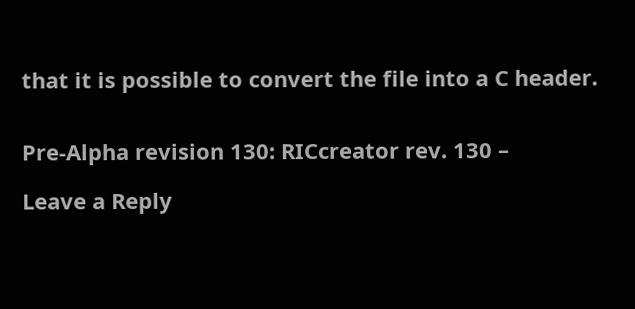that it is possible to convert the file into a C header.


Pre-Alpha revision 130: RICcreator rev. 130 –

Leave a Reply